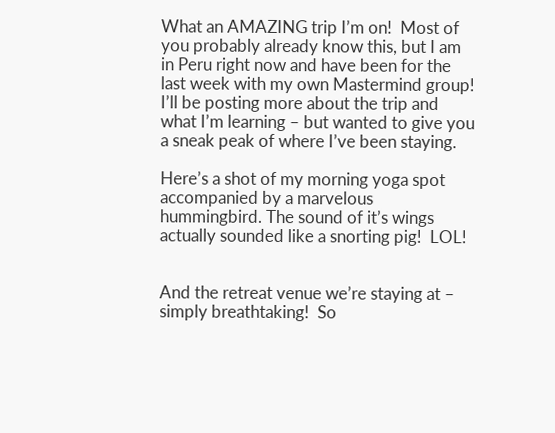What an AMAZING trip I’m on!  Most of you probably already know this, but I am in Peru right now and have been for the last week with my own Mastermind group!  I’ll be posting more about the trip and what I’m learning – but wanted to give you a sneak peak of where I’ve been staying.

Here’s a shot of my morning yoga spot accompanied by a marvelous hummingbird. The sound of it’s wings actually sounded like a snorting pig!  LOL!


And the retreat venue we’re staying at – simply breathtaking!  So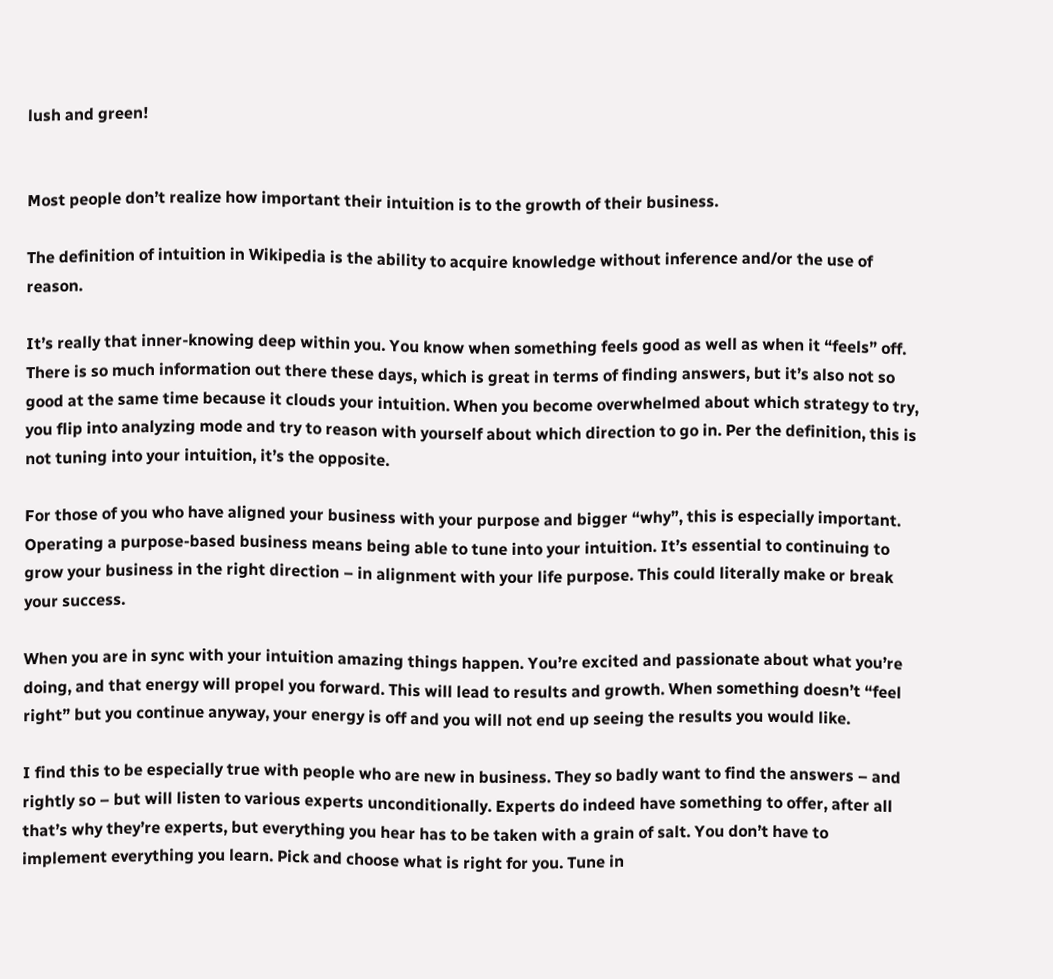lush and green!


Most people don’t realize how important their intuition is to the growth of their business.

The definition of intuition in Wikipedia is the ability to acquire knowledge without inference and/or the use of reason.

It’s really that inner-knowing deep within you. You know when something feels good as well as when it “feels” off. There is so much information out there these days, which is great in terms of finding answers, but it’s also not so good at the same time because it clouds your intuition. When you become overwhelmed about which strategy to try, you flip into analyzing mode and try to reason with yourself about which direction to go in. Per the definition, this is not tuning into your intuition, it’s the opposite.

For those of you who have aligned your business with your purpose and bigger “why”, this is especially important. Operating a purpose-based business means being able to tune into your intuition. It’s essential to continuing to grow your business in the right direction – in alignment with your life purpose. This could literally make or break your success.

When you are in sync with your intuition amazing things happen. You’re excited and passionate about what you’re doing, and that energy will propel you forward. This will lead to results and growth. When something doesn’t “feel right” but you continue anyway, your energy is off and you will not end up seeing the results you would like.

I find this to be especially true with people who are new in business. They so badly want to find the answers – and rightly so – but will listen to various experts unconditionally. Experts do indeed have something to offer, after all that’s why they’re experts, but everything you hear has to be taken with a grain of salt. You don’t have to implement everything you learn. Pick and choose what is right for you. Tune in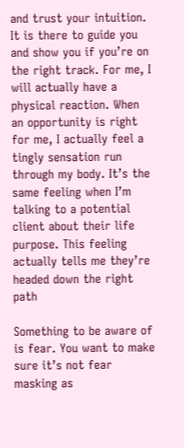and trust your intuition. It is there to guide you and show you if you’re on the right track. For me, I will actually have a physical reaction. When an opportunity is right for me, I actually feel a tingly sensation run through my body. It’s the same feeling when I’m talking to a potential client about their life purpose. This feeling actually tells me they’re headed down the right path

Something to be aware of is fear. You want to make sure it’s not fear masking as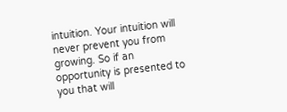intuition. Your intuition will never prevent you from growing. So if an opportunity is presented to you that will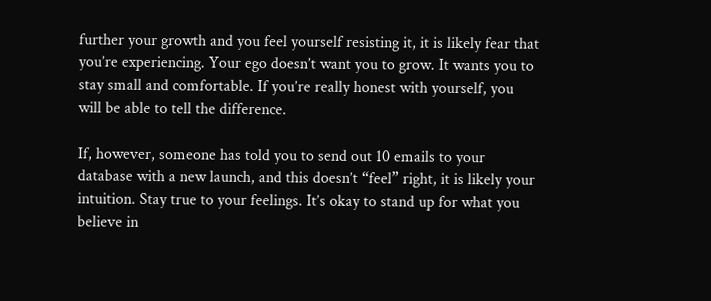further your growth and you feel yourself resisting it, it is likely fear that you’re experiencing. Your ego doesn’t want you to grow. It wants you to stay small and comfortable. If you’re really honest with yourself, you will be able to tell the difference.

If, however, someone has told you to send out 10 emails to your database with a new launch, and this doesn’t “feel” right, it is likely your intuition. Stay true to your feelings. It’s okay to stand up for what you believe in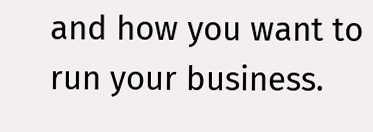and how you want to run your business.